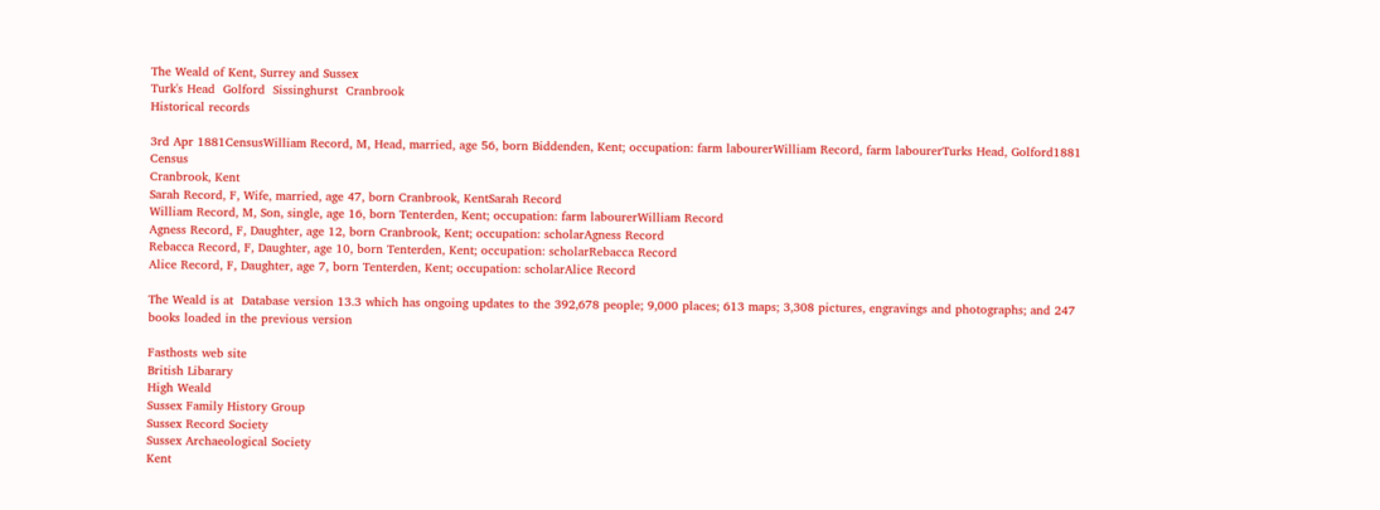The Weald of Kent, Surrey and Sussex
Turk's Head  Golford  Sissinghurst  Cranbrook
Historical records

3rd Apr 1881CensusWilliam Record, M, Head, married, age 56, born Biddenden, Kent; occupation: farm labourerWilliam Record, farm labourerTurks Head, Golford1881 Census
Cranbrook, Kent
Sarah Record, F, Wife, married, age 47, born Cranbrook, KentSarah Record
William Record, M, Son, single, age 16, born Tenterden, Kent; occupation: farm labourerWilliam Record
Agness Record, F, Daughter, age 12, born Cranbrook, Kent; occupation: scholarAgness Record
Rebacca Record, F, Daughter, age 10, born Tenterden, Kent; occupation: scholarRebacca Record
Alice Record, F, Daughter, age 7, born Tenterden, Kent; occupation: scholarAlice Record

The Weald is at  Database version 13.3 which has ongoing updates to the 392,678 people; 9,000 places; 613 maps; 3,308 pictures, engravings and photographs; and 247 books loaded in the previous version

Fasthosts web site
British Libarary
High Weald
Sussex Family History Group
Sussex Record Society
Sussex Archaeological Society
Kent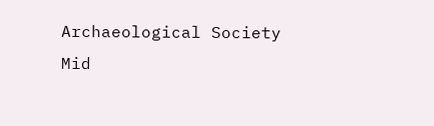Archaeological Society
Mid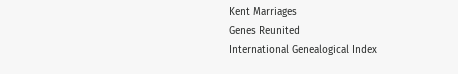Kent Marriages
Genes Reunited
International Genealogical Index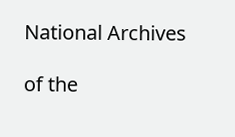National Archives

of the